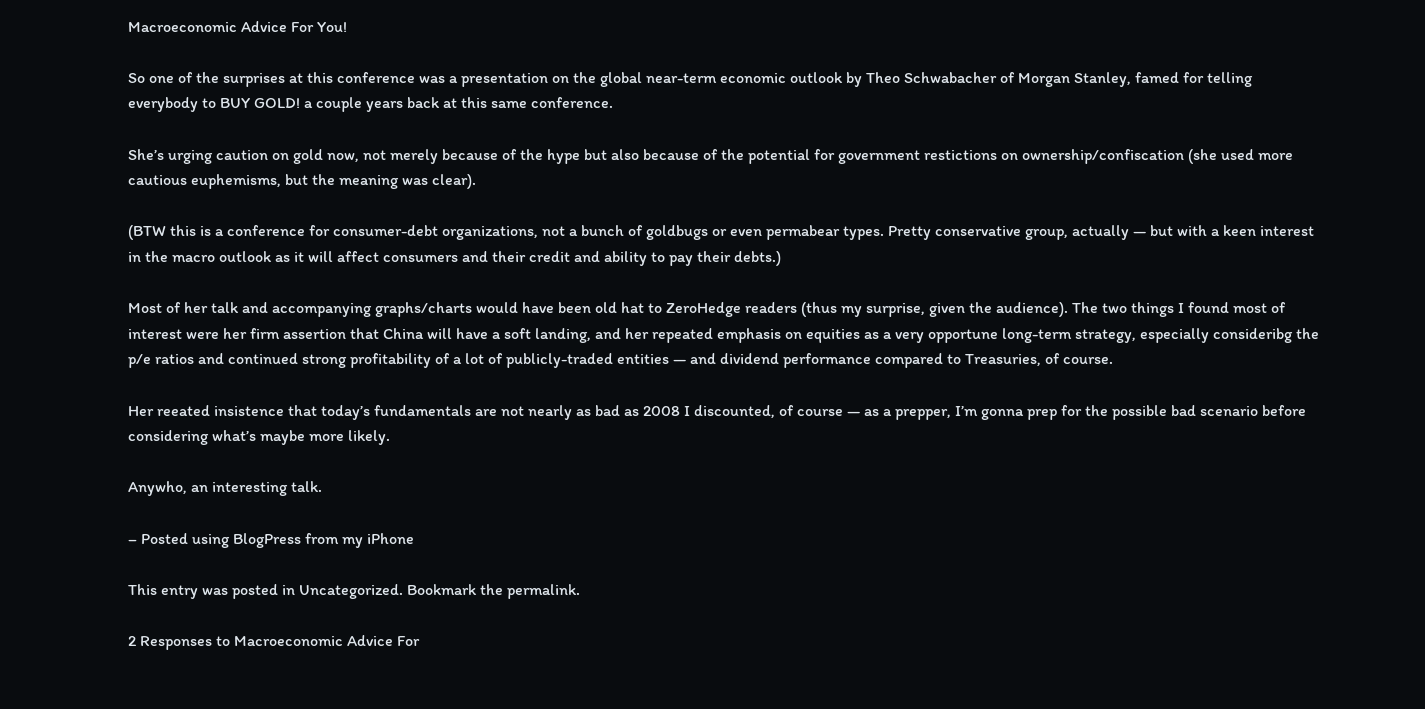Macroeconomic Advice For You!

So one of the surprises at this conference was a presentation on the global near-term economic outlook by Theo Schwabacher of Morgan Stanley, famed for telling everybody to BUY GOLD! a couple years back at this same conference.

She’s urging caution on gold now, not merely because of the hype but also because of the potential for government restictions on ownership/confiscation (she used more cautious euphemisms, but the meaning was clear).

(BTW this is a conference for consumer-debt organizations, not a bunch of goldbugs or even permabear types. Pretty conservative group, actually — but with a keen interest in the macro outlook as it will affect consumers and their credit and ability to pay their debts.)

Most of her talk and accompanying graphs/charts would have been old hat to ZeroHedge readers (thus my surprise, given the audience). The two things I found most of interest were her firm assertion that China will have a soft landing, and her repeated emphasis on equities as a very opportune long-term strategy, especially consideribg the p/e ratios and continued strong profitability of a lot of publicly-traded entities — and dividend performance compared to Treasuries, of course.

Her reeated insistence that today’s fundamentals are not nearly as bad as 2008 I discounted, of course — as a prepper, I’m gonna prep for the possible bad scenario before considering what’s maybe more likely.

Anywho, an interesting talk.

– Posted using BlogPress from my iPhone

This entry was posted in Uncategorized. Bookmark the permalink.

2 Responses to Macroeconomic Advice For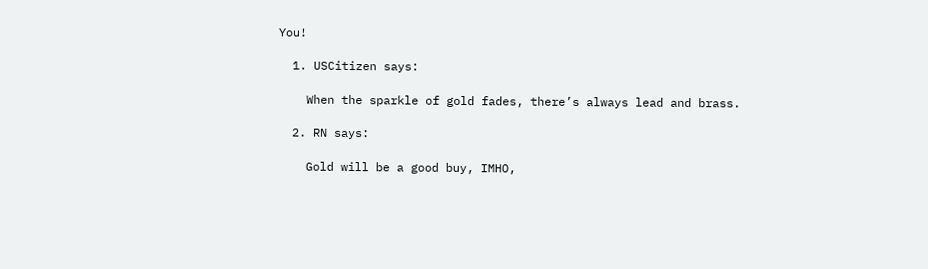You!

  1. USCitizen says:

    When the sparkle of gold fades, there’s always lead and brass.

  2. RN says:

    Gold will be a good buy, IMHO,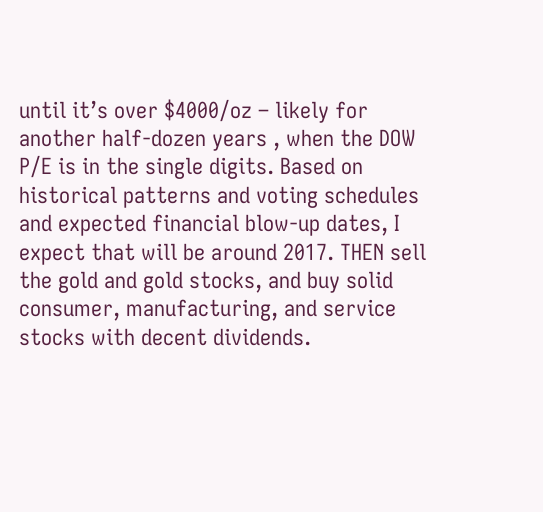until it’s over $4000/oz – likely for another half-dozen years , when the DOW P/E is in the single digits. Based on historical patterns and voting schedules and expected financial blow-up dates, I expect that will be around 2017. THEN sell the gold and gold stocks, and buy solid consumer, manufacturing, and service stocks with decent dividends.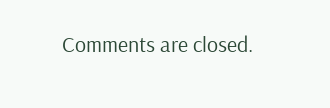Comments are closed.